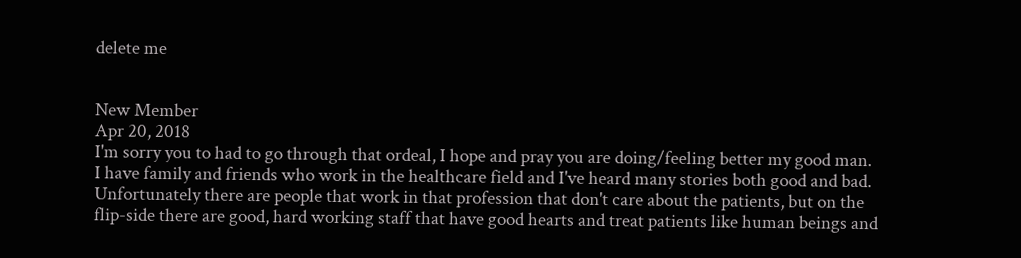delete me


New Member
Apr 20, 2018
I'm sorry you to had to go through that ordeal, I hope and pray you are doing/feeling better my good man. I have family and friends who work in the healthcare field and I've heard many stories both good and bad. Unfortunately there are people that work in that profession that don't care about the patients, but on the flip-side there are good, hard working staff that have good hearts and treat patients like human beings and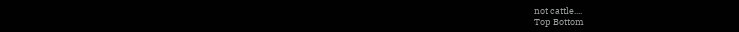not cattle....
Top Bottom